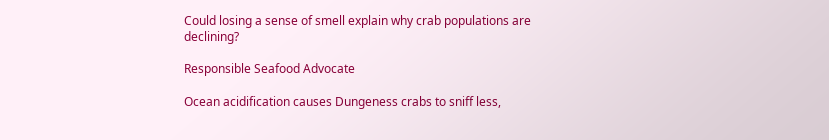Could losing a sense of smell explain why crab populations are declining?

Responsible Seafood Advocate

Ocean acidification causes Dungeness crabs to sniff less,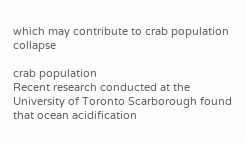which may contribute to crab population collapse

crab population
Recent research conducted at the University of Toronto Scarborough found that ocean acidification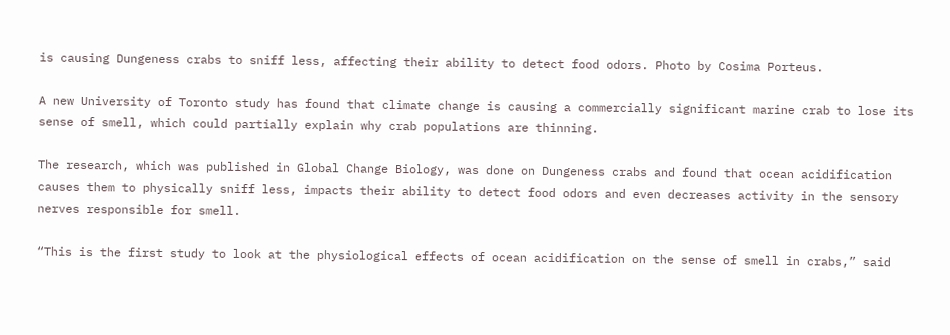is causing Dungeness crabs to sniff less, affecting their ability to detect food odors. Photo by Cosima Porteus.

A new University of Toronto study has found that climate change is causing a commercially significant marine crab to lose its sense of smell, which could partially explain why crab populations are thinning.

The research, which was published in Global Change Biology, was done on Dungeness crabs and found that ocean acidification causes them to physically sniff less, impacts their ability to detect food odors and even decreases activity in the sensory nerves responsible for smell.

“This is the first study to look at the physiological effects of ocean acidification on the sense of smell in crabs,” said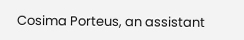Cosima Porteus, an assistant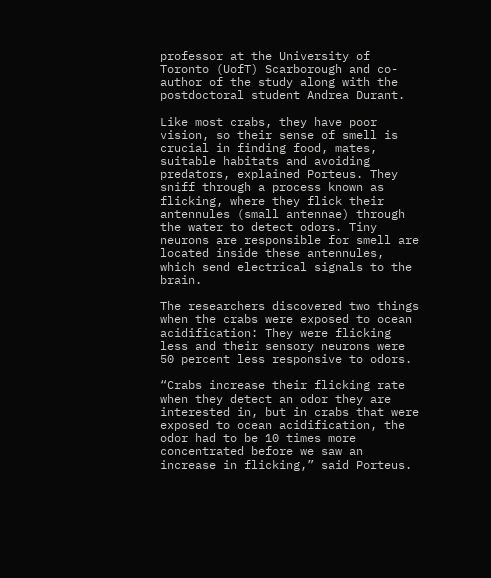professor at the University of Toronto (UofT) Scarborough and co-author of the study along with the postdoctoral student Andrea Durant.

Like most crabs, they have poor vision, so their sense of smell is crucial in finding food, mates, suitable habitats and avoiding predators, explained Porteus. They sniff through a process known as flicking, where they flick their antennules (small antennae) through the water to detect odors. Tiny neurons are responsible for smell are located inside these antennules, which send electrical signals to the brain.

The researchers discovered two things when the crabs were exposed to ocean acidification: They were flicking less and their sensory neurons were 50 percent less responsive to odors.

“Crabs increase their flicking rate when they detect an odor they are interested in, but in crabs that were exposed to ocean acidification, the odor had to be 10 times more concentrated before we saw an increase in flicking,” said Porteus.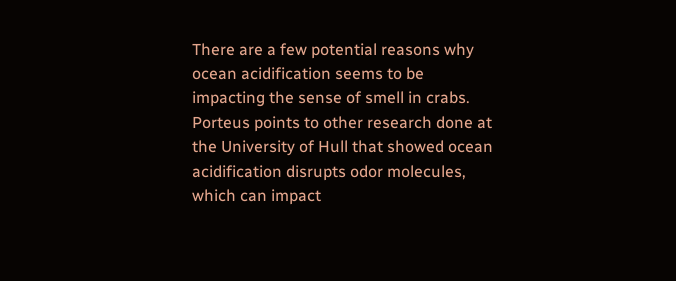There are a few potential reasons why ocean acidification seems to be impacting the sense of smell in crabs. Porteus points to other research done at the University of Hull that showed ocean acidification disrupts odor molecules, which can impact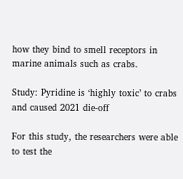how they bind to smell receptors in marine animals such as crabs.

Study: Pyridine is ‘highly toxic’ to crabs and caused 2021 die-off

For this study, the researchers were able to test the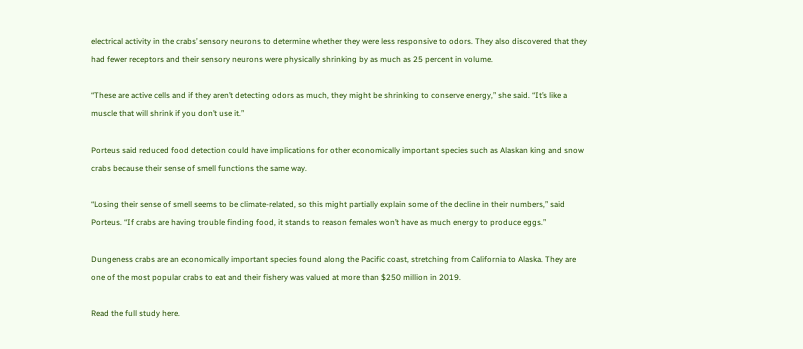electrical activity in the crabs’ sensory neurons to determine whether they were less responsive to odors. They also discovered that they had fewer receptors and their sensory neurons were physically shrinking by as much as 25 percent in volume.

“These are active cells and if they aren’t detecting odors as much, they might be shrinking to conserve energy,” she said. “It’s like a muscle that will shrink if you don’t use it.”

Porteus said reduced food detection could have implications for other economically important species such as Alaskan king and snow crabs because their sense of smell functions the same way.

“Losing their sense of smell seems to be climate-related, so this might partially explain some of the decline in their numbers,” said Porteus. “If crabs are having trouble finding food, it stands to reason females won’t have as much energy to produce eggs.”

Dungeness crabs are an economically important species found along the Pacific coast, stretching from California to Alaska. They are one of the most popular crabs to eat and their fishery was valued at more than $250 million in 2019.

Read the full study here.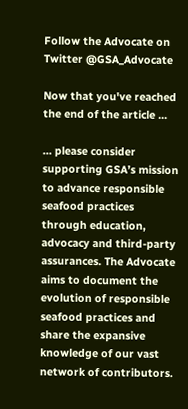Follow the Advocate on Twitter @GSA_Advocate

Now that you've reached the end of the article ...

… please consider supporting GSA’s mission to advance responsible seafood practices through education, advocacy and third-party assurances. The Advocate aims to document the evolution of responsible seafood practices and share the expansive knowledge of our vast network of contributors.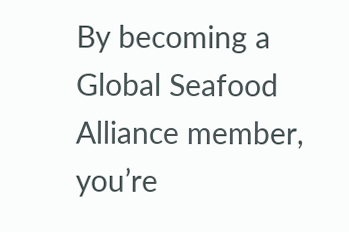By becoming a Global Seafood Alliance member, you’re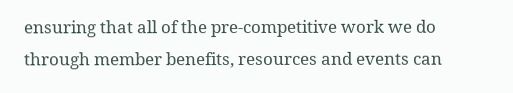ensuring that all of the pre-competitive work we do through member benefits, resources and events can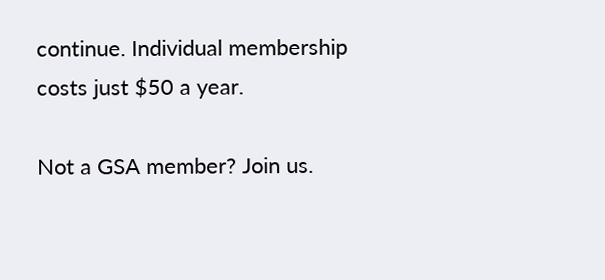continue. Individual membership costs just $50 a year.

Not a GSA member? Join us.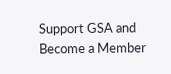Support GSA and Become a Member